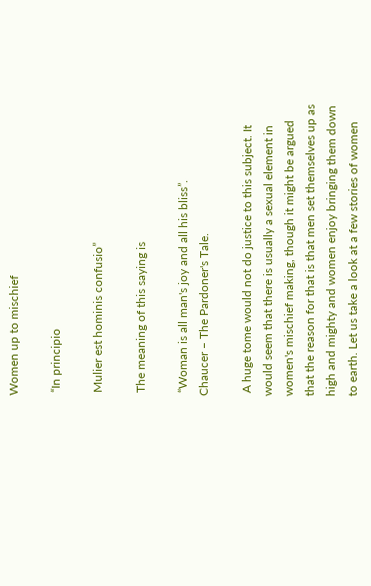Women up to mischief

 “In principio

 Mulier est hominis confusio”

 The meaning of this saying is

 “Woman is all man's joy and all his bliss”.                   Chaucer – The Pardoner's Tale.

 A huge tome would not do justice to this subject. It would seem that there is usually a sexual element in women's mischief making, though it might be argued that the reason for that is that men set themselves up as high and mighty and women enjoy bringing them down to earth. Let us take a look at a few stories of women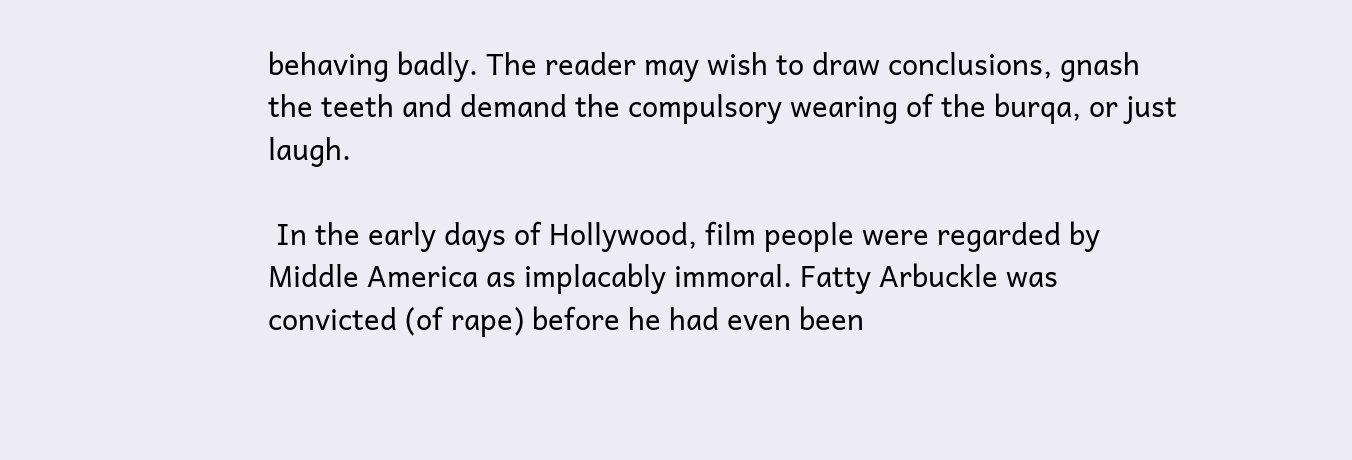behaving badly. The reader may wish to draw conclusions, gnash the teeth and demand the compulsory wearing of the burqa, or just laugh.

 In the early days of Hollywood, film people were regarded by Middle America as implacably immoral. Fatty Arbuckle was convicted (of rape) before he had even been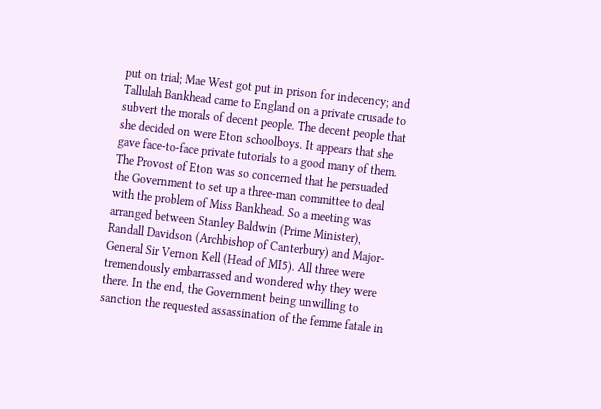put on trial; Mae West got put in prison for indecency; and Tallulah Bankhead came to England on a private crusade to subvert the morals of decent people. The decent people that she decided on were Eton schoolboys. It appears that she gave face-to-face private tutorials to a good many of them. The Provost of Eton was so concerned that he persuaded the Government to set up a three-man committee to deal with the problem of Miss Bankhead. So a meeting was arranged between Stanley Baldwin (Prime Minister), Randall Davidson (Archbishop of Canterbury) and Major-General Sir Vernon Kell (Head of MI5). All three were tremendously embarrassed and wondered why they were there. In the end, the Government being unwilling to sanction the requested assassination of the femme fatale in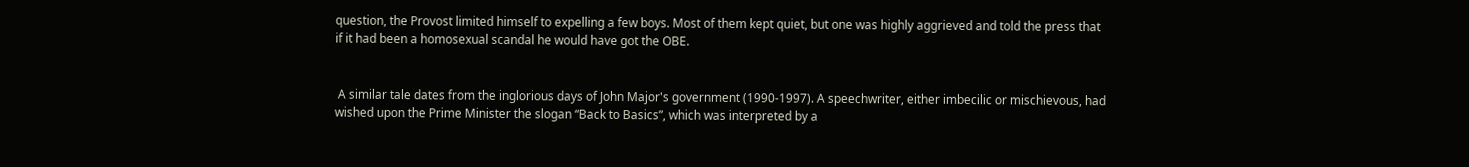question, the Provost limited himself to expelling a few boys. Most of them kept quiet, but one was highly aggrieved and told the press that if it had been a homosexual scandal he would have got the OBE.


 A similar tale dates from the inglorious days of John Major's government (1990-1997). A speechwriter, either imbecilic or mischievous, had wished upon the Prime Minister the slogan “Back to Basics”, which was interpreted by a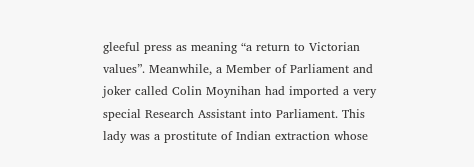gleeful press as meaning “a return to Victorian values”. Meanwhile, a Member of Parliament and joker called Colin Moynihan had imported a very special Research Assistant into Parliament. This lady was a prostitute of Indian extraction whose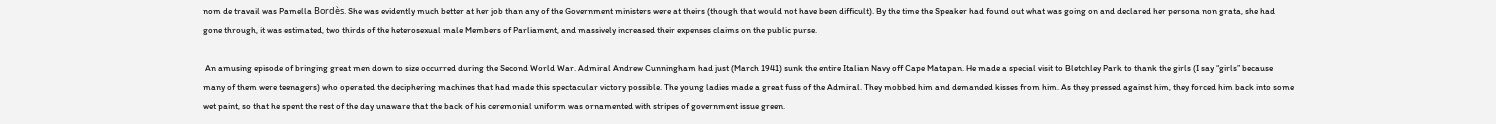nom de travail was Pamella Bordès. She was evidently much better at her job than any of the Government ministers were at theirs (though that would not have been difficult). By the time the Speaker had found out what was going on and declared her persona non grata, she had gone through, it was estimated, two thirds of the heterosexual male Members of Parliament, and massively increased their expenses claims on the public purse.

 An amusing episode of bringing great men down to size occurred during the Second World War. Admiral Andrew Cunningham had just (March 1941) sunk the entire Italian Navy off Cape Matapan. He made a special visit to Bletchley Park to thank the girls (I say “girls” because many of them were teenagers) who operated the deciphering machines that had made this spectacular victory possible. The young ladies made a great fuss of the Admiral. They mobbed him and demanded kisses from him. As they pressed against him, they forced him back into some wet paint, so that he spent the rest of the day unaware that the back of his ceremonial uniform was ornamented with stripes of government issue green.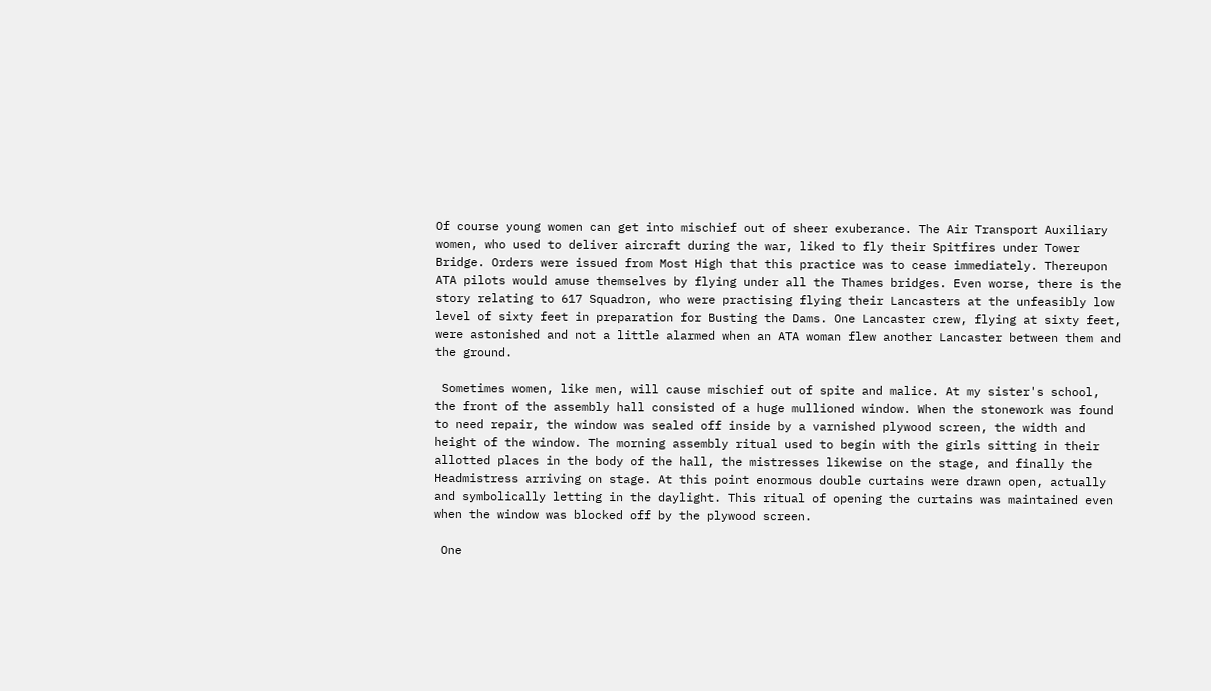Of course young women can get into mischief out of sheer exuberance. The Air Transport Auxiliary women, who used to deliver aircraft during the war, liked to fly their Spitfires under Tower Bridge. Orders were issued from Most High that this practice was to cease immediately. Thereupon ATA pilots would amuse themselves by flying under all the Thames bridges. Even worse, there is the story relating to 617 Squadron, who were practising flying their Lancasters at the unfeasibly low level of sixty feet in preparation for Busting the Dams. One Lancaster crew, flying at sixty feet, were astonished and not a little alarmed when an ATA woman flew another Lancaster between them and the ground.

 Sometimes women, like men, will cause mischief out of spite and malice. At my sister's school, the front of the assembly hall consisted of a huge mullioned window. When the stonework was found to need repair, the window was sealed off inside by a varnished plywood screen, the width and height of the window. The morning assembly ritual used to begin with the girls sitting in their allotted places in the body of the hall, the mistresses likewise on the stage, and finally the Headmistress arriving on stage. At this point enormous double curtains were drawn open, actually and symbolically letting in the daylight. This ritual of opening the curtains was maintained even when the window was blocked off by the plywood screen.

 One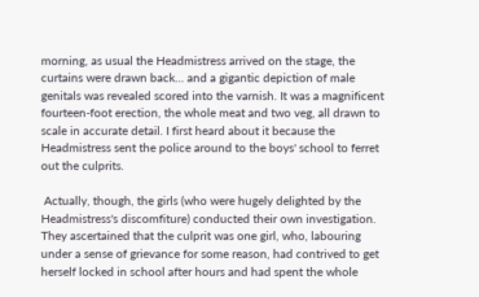morning, as usual the Headmistress arrived on the stage, the curtains were drawn back... and a gigantic depiction of male genitals was revealed scored into the varnish. It was a magnificent fourteen-foot erection, the whole meat and two veg, all drawn to scale in accurate detail. I first heard about it because the Headmistress sent the police around to the boys' school to ferret out the culprits.

 Actually, though, the girls (who were hugely delighted by the Headmistress's discomfiture) conducted their own investigation. They ascertained that the culprit was one girl, who, labouring under a sense of grievance for some reason, had contrived to get herself locked in school after hours and had spent the whole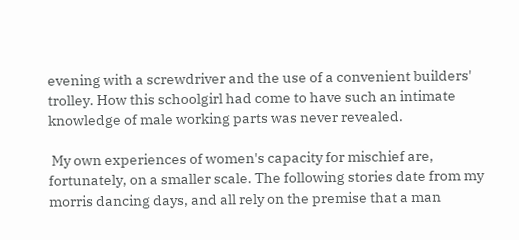evening with a screwdriver and the use of a convenient builders' trolley. How this schoolgirl had come to have such an intimate knowledge of male working parts was never revealed.

 My own experiences of women's capacity for mischief are, fortunately, on a smaller scale. The following stories date from my morris dancing days, and all rely on the premise that a man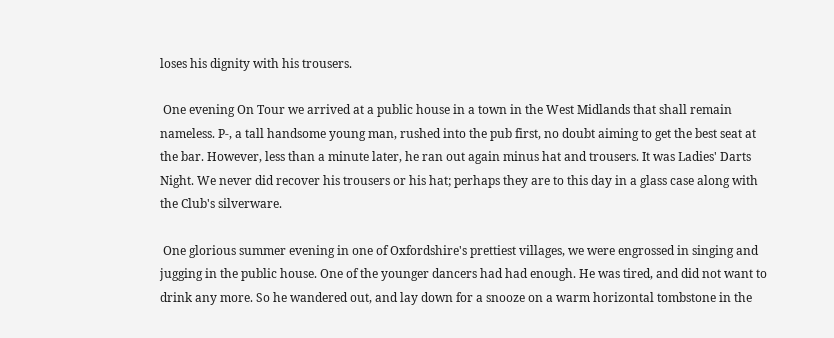loses his dignity with his trousers.

 One evening On Tour we arrived at a public house in a town in the West Midlands that shall remain nameless. P-, a tall handsome young man, rushed into the pub first, no doubt aiming to get the best seat at the bar. However, less than a minute later, he ran out again minus hat and trousers. It was Ladies' Darts Night. We never did recover his trousers or his hat; perhaps they are to this day in a glass case along with the Club's silverware.

 One glorious summer evening in one of Oxfordshire's prettiest villages, we were engrossed in singing and jugging in the public house. One of the younger dancers had had enough. He was tired, and did not want to drink any more. So he wandered out, and lay down for a snooze on a warm horizontal tombstone in the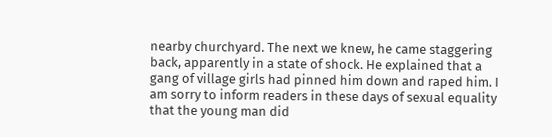nearby churchyard. The next we knew, he came staggering back, apparently in a state of shock. He explained that a gang of village girls had pinned him down and raped him. I am sorry to inform readers in these days of sexual equality that the young man did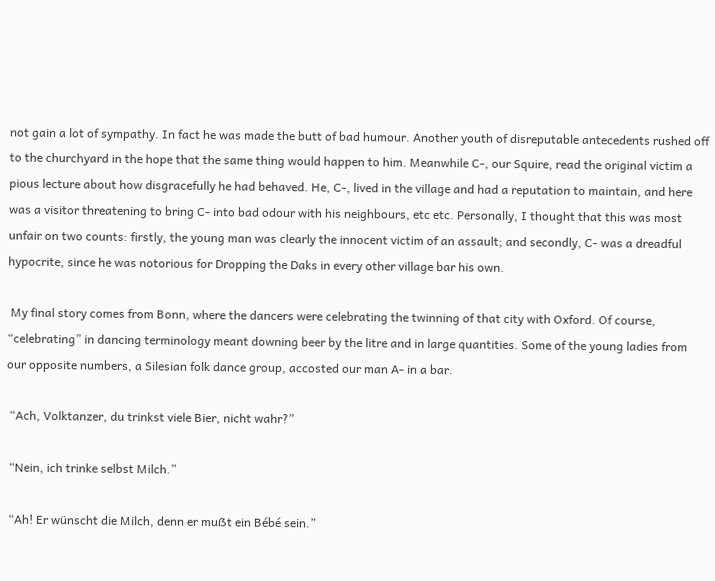not gain a lot of sympathy. In fact he was made the butt of bad humour. Another youth of disreputable antecedents rushed off to the churchyard in the hope that the same thing would happen to him. Meanwhile C-, our Squire, read the original victim a pious lecture about how disgracefully he had behaved. He, C-, lived in the village and had a reputation to maintain, and here was a visitor threatening to bring C- into bad odour with his neighbours, etc etc. Personally, I thought that this was most unfair on two counts: firstly, the young man was clearly the innocent victim of an assault; and secondly, C- was a dreadful hypocrite, since he was notorious for Dropping the Daks in every other village bar his own.

 My final story comes from Bonn, where the dancers were celebrating the twinning of that city with Oxford. Of course, “celebrating” in dancing terminology meant downing beer by the litre and in large quantities. Some of the young ladies from our opposite numbers, a Silesian folk dance group, accosted our man A- in a bar.

 “Ach, Volktanzer, du trinkst viele Bier, nicht wahr?”

 “Nein, ich trinke selbst Milch.”

 “Ah! Er wünscht die Milch, denn er muẞt ein Bébé sein.”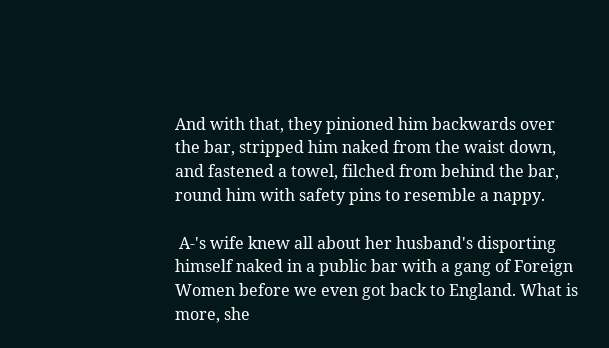And with that, they pinioned him backwards over the bar, stripped him naked from the waist down, and fastened a towel, filched from behind the bar, round him with safety pins to resemble a nappy.

 A-'s wife knew all about her husband's disporting himself naked in a public bar with a gang of Foreign Women before we even got back to England. What is more, she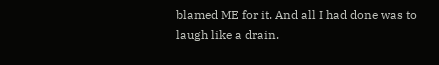blamed ME for it. And all I had done was to laugh like a drain.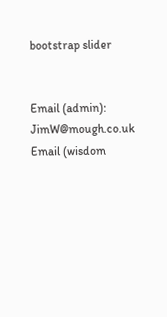bootstrap slider


Email (admin): JimW@mough.co.uk
Email (wisdom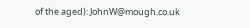of the aged): JohnW@mough.co.uk